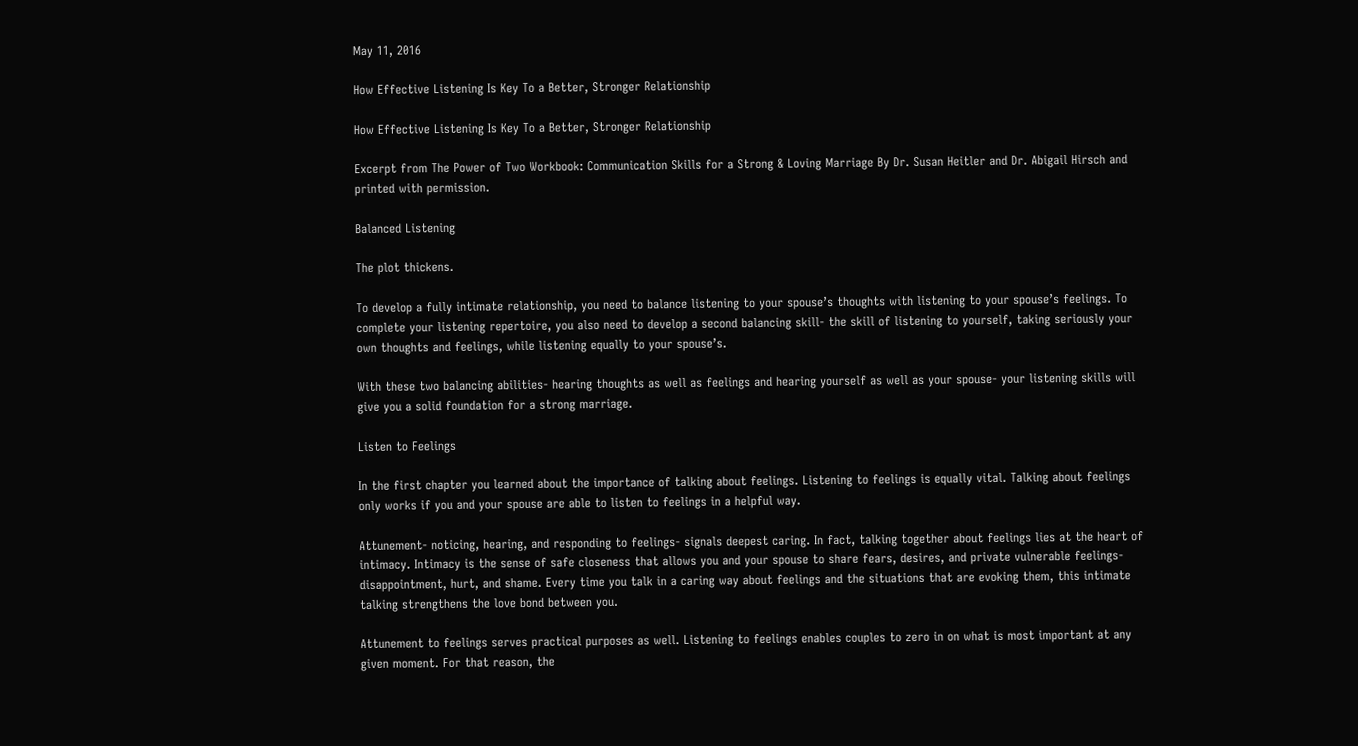May 11, 2016

How Effective Listening Is Key To a Better, Stronger Relationship

How Effective Listening Is Key To a Better, Stronger Relationship

Excerpt from The Power of Two Workbook: Communication Skills for a Strong & Loving Marriage By Dr. Susan Heitler and Dr. Abigail Hirsch and printed with permission.

Balanced Listening

The plot thickens.

To develop a fully intimate relationship, you need to balance listening to your spouse’s thoughts with listening to your spouse’s feelings. To complete your listening repertoire, you also need to develop a second balancing skill- the skill of listening to yourself, taking seriously your own thoughts and feelings, while listening equally to your spouse’s.

With these two balancing abilities- hearing thoughts as well as feelings and hearing yourself as well as your spouse- your listening skills will give you a solid foundation for a strong marriage.

Listen to Feelings

In the first chapter you learned about the importance of talking about feelings. Listening to feelings is equally vital. Talking about feelings only works if you and your spouse are able to listen to feelings in a helpful way.

Attunement- noticing, hearing, and responding to feelings- signals deepest caring. In fact, talking together about feelings lies at the heart of intimacy. Intimacy is the sense of safe closeness that allows you and your spouse to share fears, desires, and private vulnerable feelings-disappointment, hurt, and shame. Every time you talk in a caring way about feelings and the situations that are evoking them, this intimate talking strengthens the love bond between you.

Attunement to feelings serves practical purposes as well. Listening to feelings enables couples to zero in on what is most important at any given moment. For that reason, the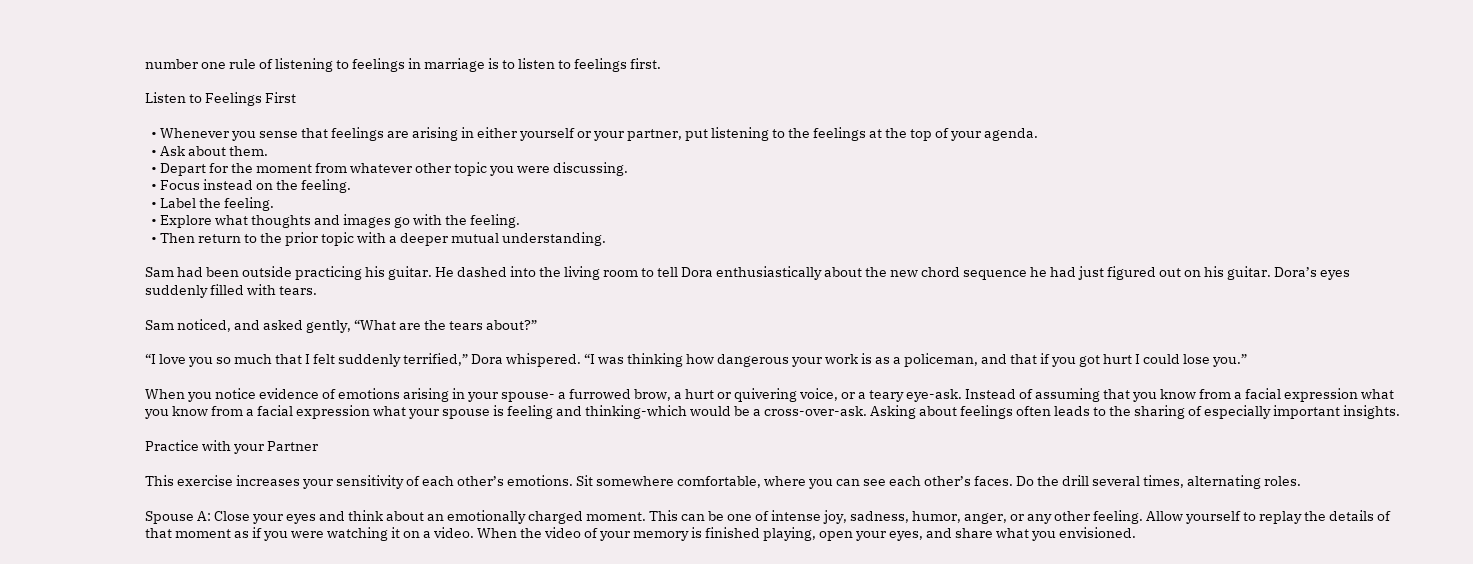number one rule of listening to feelings in marriage is to listen to feelings first.

Listen to Feelings First

  • Whenever you sense that feelings are arising in either yourself or your partner, put listening to the feelings at the top of your agenda.
  • Ask about them.
  • Depart for the moment from whatever other topic you were discussing.
  • Focus instead on the feeling.
  • Label the feeling.
  • Explore what thoughts and images go with the feeling.
  • Then return to the prior topic with a deeper mutual understanding.

Sam had been outside practicing his guitar. He dashed into the living room to tell Dora enthusiastically about the new chord sequence he had just figured out on his guitar. Dora’s eyes suddenly filled with tears.

Sam noticed, and asked gently, “What are the tears about?”

“I love you so much that I felt suddenly terrified,” Dora whispered. “I was thinking how dangerous your work is as a policeman, and that if you got hurt I could lose you.”

When you notice evidence of emotions arising in your spouse- a furrowed brow, a hurt or quivering voice, or a teary eye-ask. Instead of assuming that you know from a facial expression what you know from a facial expression what your spouse is feeling and thinking-which would be a cross-over-ask. Asking about feelings often leads to the sharing of especially important insights.

Practice with your Partner

This exercise increases your sensitivity of each other’s emotions. Sit somewhere comfortable, where you can see each other’s faces. Do the drill several times, alternating roles.

Spouse A: Close your eyes and think about an emotionally charged moment. This can be one of intense joy, sadness, humor, anger, or any other feeling. Allow yourself to replay the details of that moment as if you were watching it on a video. When the video of your memory is finished playing, open your eyes, and share what you envisioned.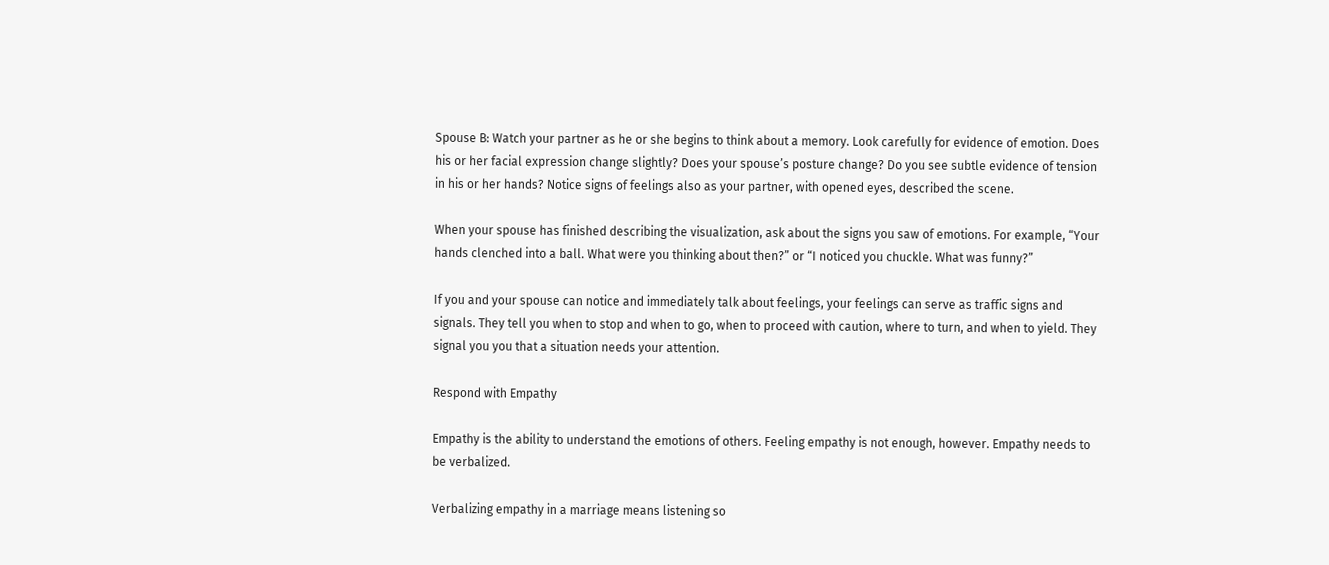Spouse B: Watch your partner as he or she begins to think about a memory. Look carefully for evidence of emotion. Does his or her facial expression change slightly? Does your spouse’s posture change? Do you see subtle evidence of tension in his or her hands? Notice signs of feelings also as your partner, with opened eyes, described the scene.

When your spouse has finished describing the visualization, ask about the signs you saw of emotions. For example, “Your hands clenched into a ball. What were you thinking about then?” or “I noticed you chuckle. What was funny?”

If you and your spouse can notice and immediately talk about feelings, your feelings can serve as traffic signs and signals. They tell you when to stop and when to go, when to proceed with caution, where to turn, and when to yield. They signal you you that a situation needs your attention.

Respond with Empathy

Empathy is the ability to understand the emotions of others. Feeling empathy is not enough, however. Empathy needs to be verbalized.

Verbalizing empathy in a marriage means listening so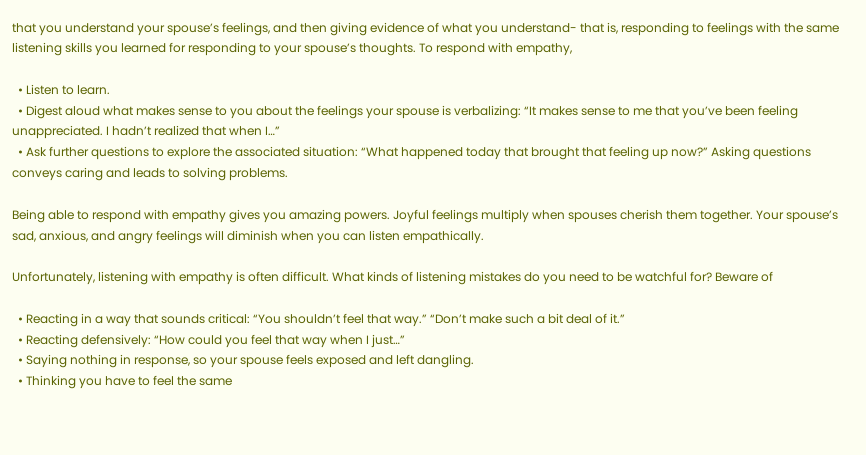that you understand your spouse’s feelings, and then giving evidence of what you understand- that is, responding to feelings with the same listening skills you learned for responding to your spouse’s thoughts. To respond with empathy,

  • Listen to learn.
  • Digest aloud what makes sense to you about the feelings your spouse is verbalizing: “It makes sense to me that you’ve been feeling unappreciated. I hadn’t realized that when I…”
  • Ask further questions to explore the associated situation: “What happened today that brought that feeling up now?” Asking questions conveys caring and leads to solving problems.

Being able to respond with empathy gives you amazing powers. Joyful feelings multiply when spouses cherish them together. Your spouse’s sad, anxious, and angry feelings will diminish when you can listen empathically.

Unfortunately, listening with empathy is often difficult. What kinds of listening mistakes do you need to be watchful for? Beware of

  • Reacting in a way that sounds critical: “You shouldn’t feel that way.” “Don’t make such a bit deal of it.”
  • Reacting defensively: “How could you feel that way when I just…”
  • Saying nothing in response, so your spouse feels exposed and left dangling.
  • Thinking you have to feel the same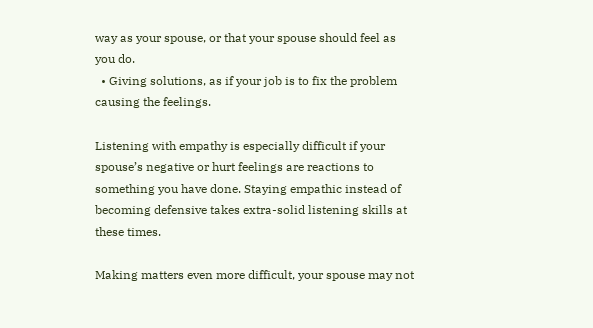way as your spouse, or that your spouse should feel as you do.
  • Giving solutions, as if your job is to fix the problem causing the feelings.

Listening with empathy is especially difficult if your spouse’s negative or hurt feelings are reactions to something you have done. Staying empathic instead of becoming defensive takes extra-solid listening skills at these times.

Making matters even more difficult, your spouse may not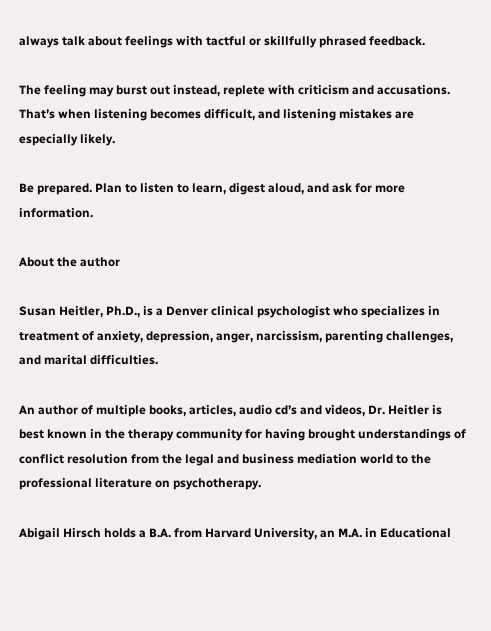always talk about feelings with tactful or skillfully phrased feedback.

The feeling may burst out instead, replete with criticism and accusations. That’s when listening becomes difficult, and listening mistakes are especially likely.

Be prepared. Plan to listen to learn, digest aloud, and ask for more information.

About the author

Susan Heitler, Ph.D., is a Denver clinical psychologist who specializes in treatment of anxiety, depression, anger, narcissism, parenting challenges, and marital difficulties.

An author of multiple books, articles, audio cd’s and videos, Dr. Heitler is best known in the therapy community for having brought understandings of conflict resolution from the legal and business mediation world to the professional literature on psychotherapy.

Abigail Hirsch holds a B.A. from Harvard University, an M.A. in Educational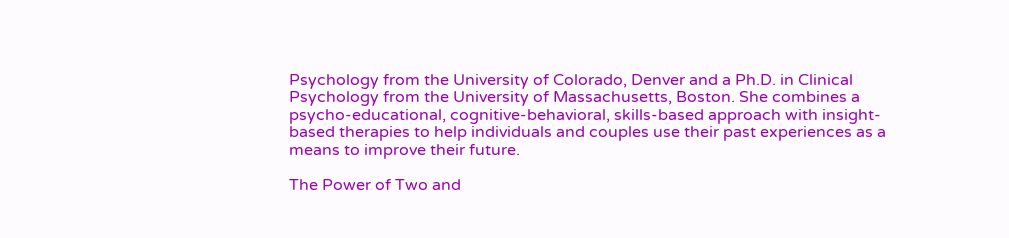Psychology from the University of Colorado, Denver and a Ph.D. in Clinical Psychology from the University of Massachusetts, Boston. She combines a psycho-educational, cognitive-behavioral, skills-based approach with insight-based therapies to help individuals and couples use their past experiences as a means to improve their future.

The Power of Two and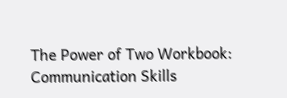The Power of Two Workbook: Communication Skills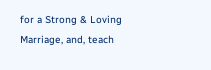for a Strong & Loving Marriage, and, teach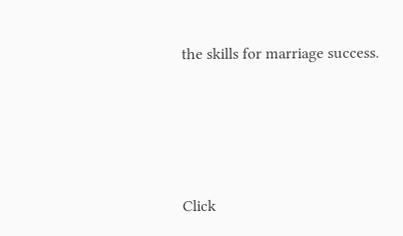the skills for marriage success.




Click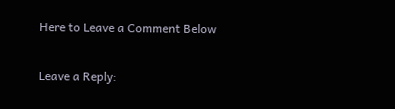Here to Leave a Comment Below

Leave a Reply: